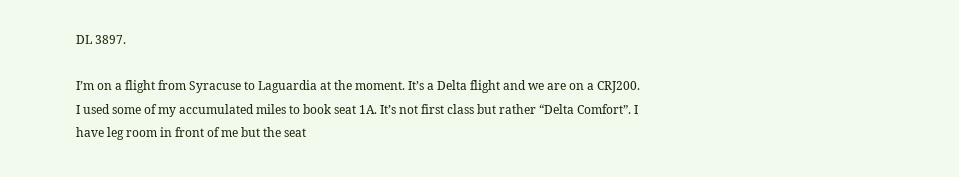DL 3897.

I’m on a flight from Syracuse to Laguardia at the moment. It’s a Delta flight and we are on a CRJ200. I used some of my accumulated miles to book seat 1A. It’s not first class but rather “Delta Comfort”. I have leg room in front of me but the seat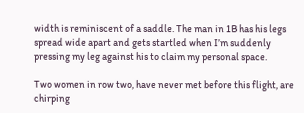width is reminiscent of a saddle. The man in 1B has his legs spread wide apart and gets startled when I’m suddenly pressing my leg against his to claim my personal space.

Two women in row two, have never met before this flight, are chirping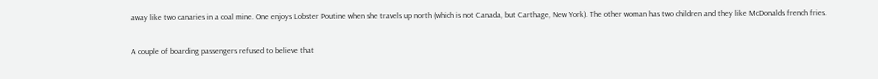away like two canaries in a coal mine. One enjoys Lobster Poutine when she travels up north (which is not Canada, but Carthage, New York). The other woman has two children and they like McDonalds french fries.

A couple of boarding passengers refused to believe that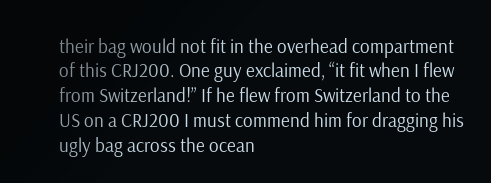their bag would not fit in the overhead compartment of this CRJ200. One guy exclaimed, “it fit when I flew from Switzerland!” If he flew from Switzerland to the US on a CRJ200 I must commend him for dragging his ugly bag across the ocean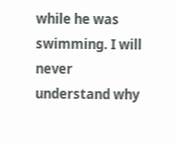while he was swimming. I will never understand why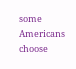some Americans choose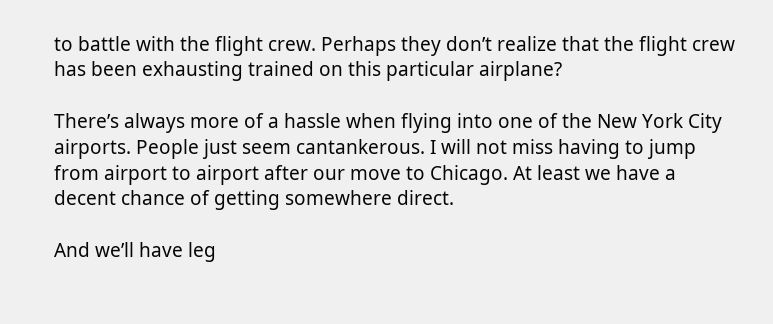to battle with the flight crew. Perhaps they don’t realize that the flight crew has been exhausting trained on this particular airplane?

There’s always more of a hassle when flying into one of the New York City airports. People just seem cantankerous. I will not miss having to jump from airport to airport after our move to Chicago. At least we have a decent chance of getting somewhere direct.

And we’ll have leg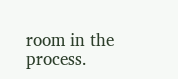room in the process.